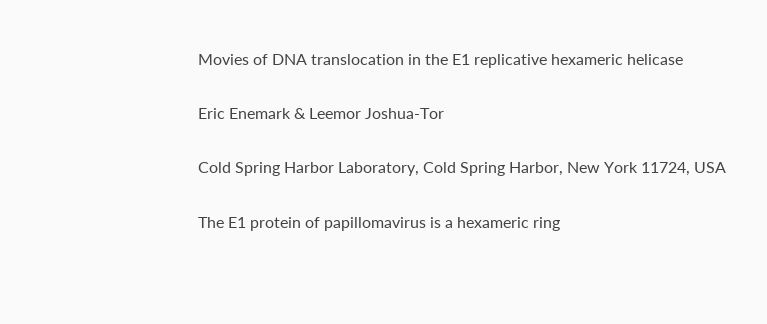Movies of DNA translocation in the E1 replicative hexameric helicase

Eric Enemark & Leemor Joshua-Tor

Cold Spring Harbor Laboratory, Cold Spring Harbor, New York 11724, USA

The E1 protein of papillomavirus is a hexameric ring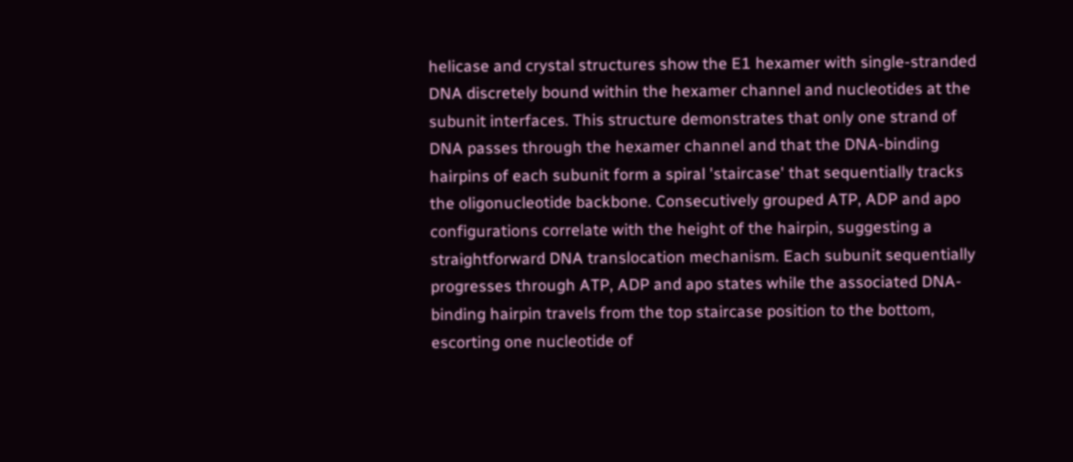helicase and crystal structures show the E1 hexamer with single-stranded DNA discretely bound within the hexamer channel and nucleotides at the subunit interfaces. This structure demonstrates that only one strand of DNA passes through the hexamer channel and that the DNA-binding hairpins of each subunit form a spiral 'staircase' that sequentially tracks the oligonucleotide backbone. Consecutively grouped ATP, ADP and apo configurations correlate with the height of the hairpin, suggesting a straightforward DNA translocation mechanism. Each subunit sequentially progresses through ATP, ADP and apo states while the associated DNA-binding hairpin travels from the top staircase position to the bottom, escorting one nucleotide of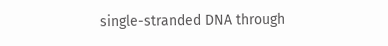single-stranded DNA through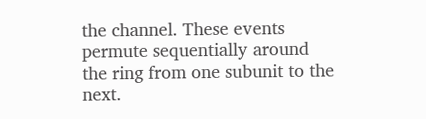the channel. These events permute sequentially around the ring from one subunit to the next.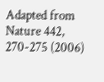Adapted from Nature 442, 270-275 (2006)